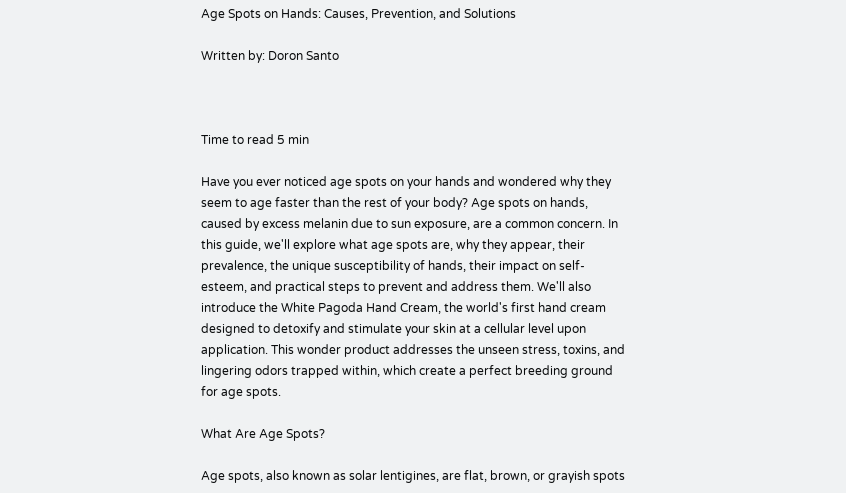Age Spots on Hands: Causes, Prevention, and Solutions

Written by: Doron Santo



Time to read 5 min

Have you ever noticed age spots on your hands and wondered why they seem to age faster than the rest of your body? Age spots on hands, caused by excess melanin due to sun exposure, are a common concern. In this guide, we'll explore what age spots are, why they appear, their prevalence, the unique susceptibility of hands, their impact on self-esteem, and practical steps to prevent and address them. We'll also introduce the White Pagoda Hand Cream, the world's first hand cream designed to detoxify and stimulate your skin at a cellular level upon application. This wonder product addresses the unseen stress, toxins, and lingering odors trapped within, which create a perfect breeding ground for age spots.

What Are Age Spots?

Age spots, also known as solar lentigines, are flat, brown, or grayish spots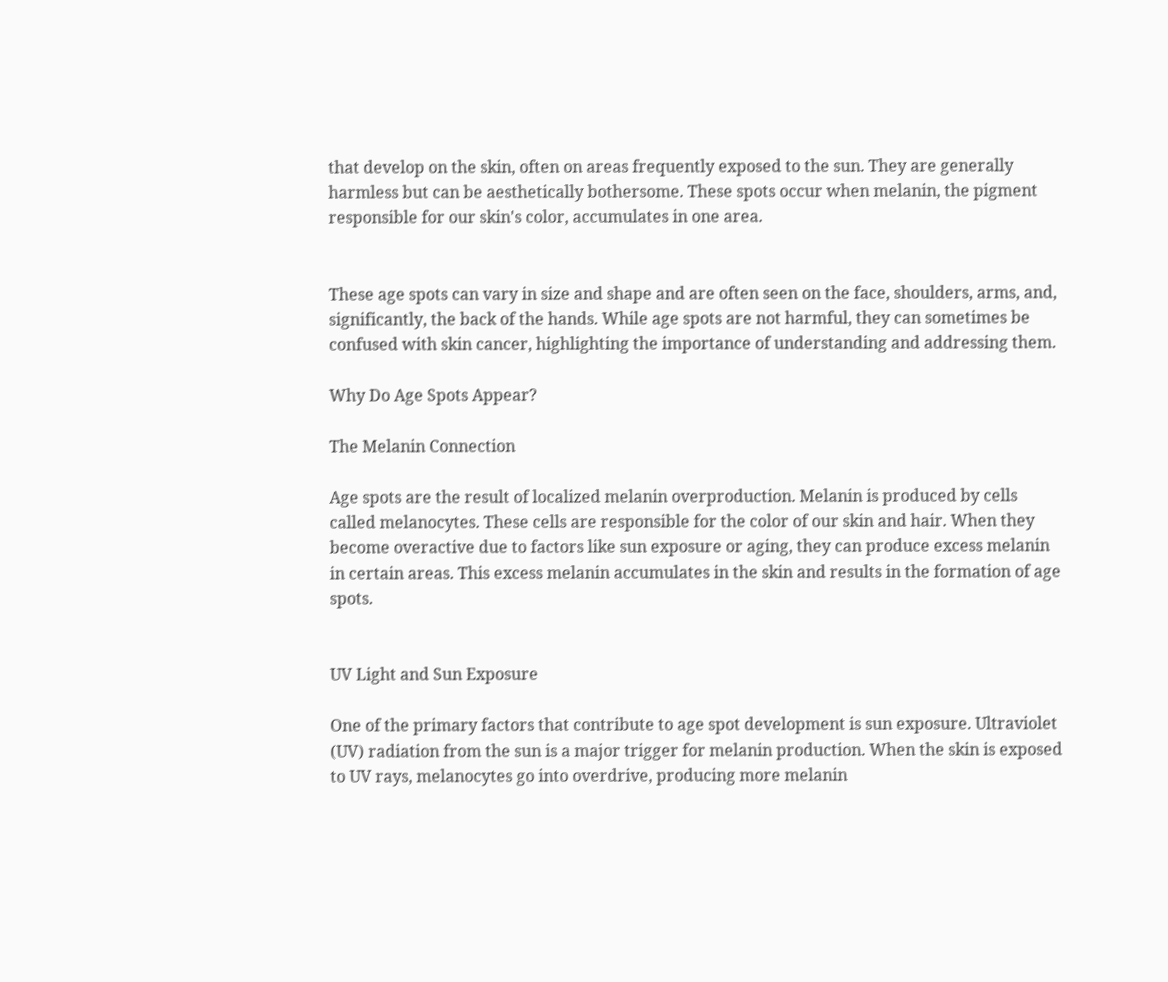that develop on the skin, often on areas frequently exposed to the sun. They are generally harmless but can be aesthetically bothersome. These spots occur when melanin, the pigment responsible for our skin's color, accumulates in one area.


These age spots can vary in size and shape and are often seen on the face, shoulders, arms, and, significantly, the back of the hands. While age spots are not harmful, they can sometimes be confused with skin cancer, highlighting the importance of understanding and addressing them.

Why Do Age Spots Appear?

The Melanin Connection

Age spots are the result of localized melanin overproduction. Melanin is produced by cells called melanocytes. These cells are responsible for the color of our skin and hair. When they become overactive due to factors like sun exposure or aging, they can produce excess melanin in certain areas. This excess melanin accumulates in the skin and results in the formation of age spots.


UV Light and Sun Exposure

One of the primary factors that contribute to age spot development is sun exposure. Ultraviolet (UV) radiation from the sun is a major trigger for melanin production. When the skin is exposed to UV rays, melanocytes go into overdrive, producing more melanin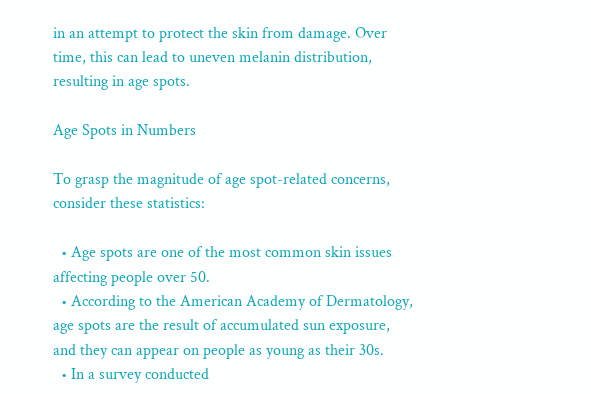in an attempt to protect the skin from damage. Over time, this can lead to uneven melanin distribution, resulting in age spots.

Age Spots in Numbers

To grasp the magnitude of age spot-related concerns, consider these statistics:

  • Age spots are one of the most common skin issues affecting people over 50.
  • According to the American Academy of Dermatology, age spots are the result of accumulated sun exposure, and they can appear on people as young as their 30s.
  • In a survey conducted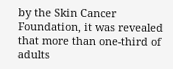by the Skin Cancer Foundation, it was revealed that more than one-third of adults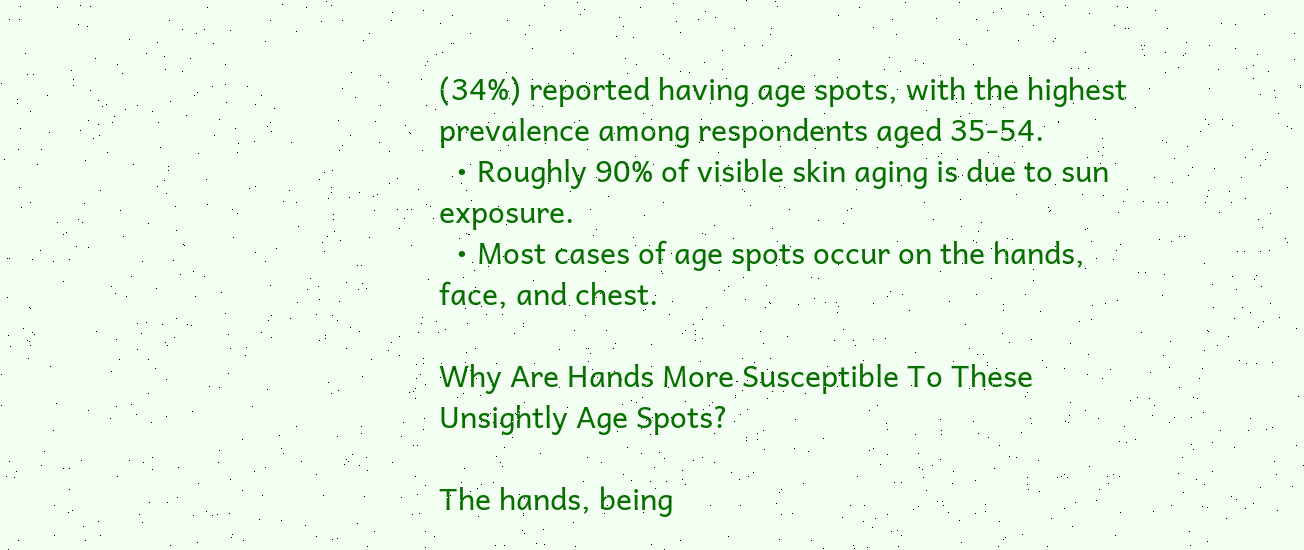(34%) reported having age spots, with the highest prevalence among respondents aged 35-54.
  • Roughly 90% of visible skin aging is due to sun exposure.
  • Most cases of age spots occur on the hands, face, and chest.

Why Are Hands More Susceptible To These Unsightly Age Spots?

The hands, being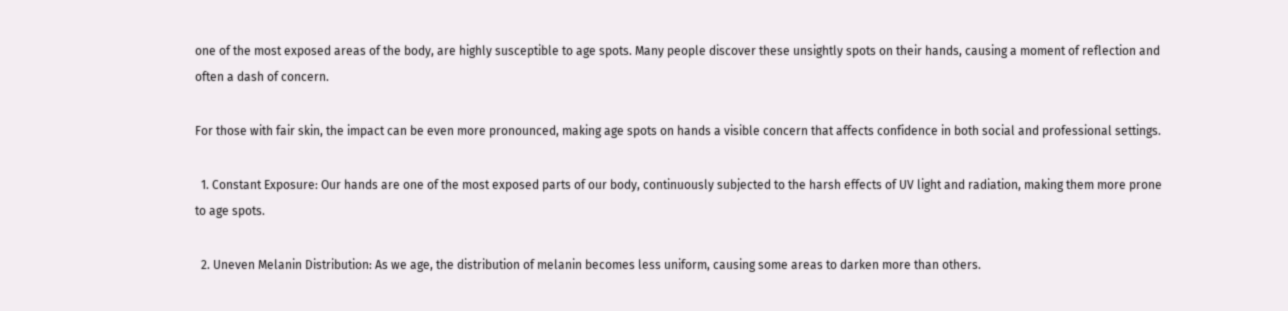one of the most exposed areas of the body, are highly susceptible to age spots. Many people discover these unsightly spots on their hands, causing a moment of reflection and often a dash of concern.

For those with fair skin, the impact can be even more pronounced, making age spots on hands a visible concern that affects confidence in both social and professional settings.

  1. Constant Exposure: Our hands are one of the most exposed parts of our body, continuously subjected to the harsh effects of UV light and radiation, making them more prone to age spots.

  2. Uneven Melanin Distribution: As we age, the distribution of melanin becomes less uniform, causing some areas to darken more than others.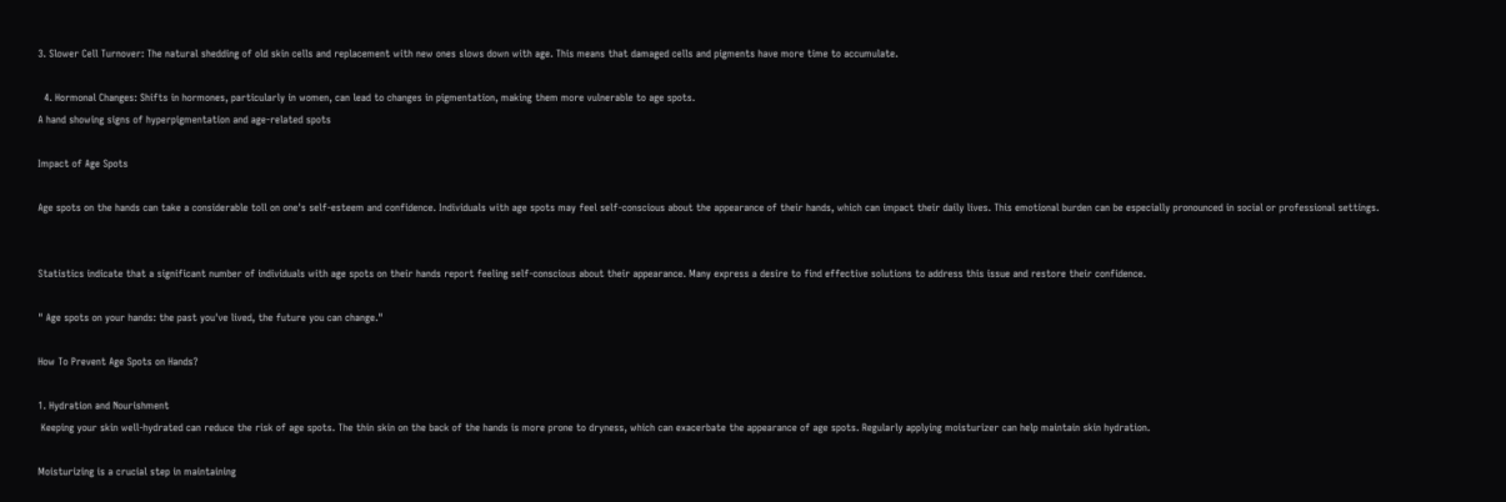3. Slower Cell Turnover: The natural shedding of old skin cells and replacement with new ones slows down with age. This means that damaged cells and pigments have more time to accumulate.

  4. Hormonal Changes: Shifts in hormones, particularly in women, can lead to changes in pigmentation, making them more vulnerable to age spots.
A hand showing signs of hyperpigmentation and age-related spots

Impact of Age Spots

Age spots on the hands can take a considerable toll on one's self-esteem and confidence. Individuals with age spots may feel self-conscious about the appearance of their hands, which can impact their daily lives. This emotional burden can be especially pronounced in social or professional settings.


Statistics indicate that a significant number of individuals with age spots on their hands report feeling self-conscious about their appearance. Many express a desire to find effective solutions to address this issue and restore their confidence.

" Age spots on your hands: the past you've lived, the future you can change."

How To Prevent Age Spots on Hands?

1. Hydration and Nourishment
 Keeping your skin well-hydrated can reduce the risk of age spots. The thin skin on the back of the hands is more prone to dryness, which can exacerbate the appearance of age spots. Regularly applying moisturizer can help maintain skin hydration.

Moisturizing is a crucial step in maintaining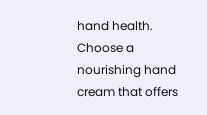hand health. Choose a nourishing hand cream that offers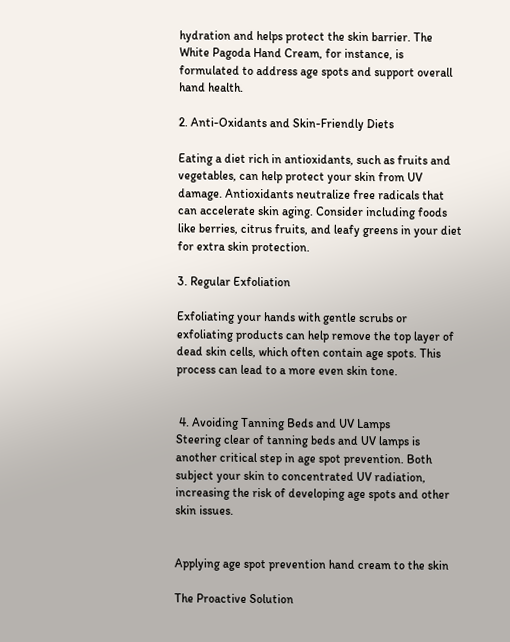hydration and helps protect the skin barrier. The White Pagoda Hand Cream, for instance, is formulated to address age spots and support overall hand health.

2. Anti-Oxidants and Skin-Friendly Diets

Eating a diet rich in antioxidants, such as fruits and vegetables, can help protect your skin from UV damage. Antioxidants neutralize free radicals that can accelerate skin aging. Consider including foods like berries, citrus fruits, and leafy greens in your diet for extra skin protection.

3. Regular Exfoliation

Exfoliating your hands with gentle scrubs or exfoliating products can help remove the top layer of dead skin cells, which often contain age spots. This process can lead to a more even skin tone.


 4. Avoiding Tanning Beds and UV Lamps
Steering clear of tanning beds and UV lamps is another critical step in age spot prevention. Both subject your skin to concentrated UV radiation, increasing the risk of developing age spots and other skin issues.


Applying age spot prevention hand cream to the skin

The Proactive Solution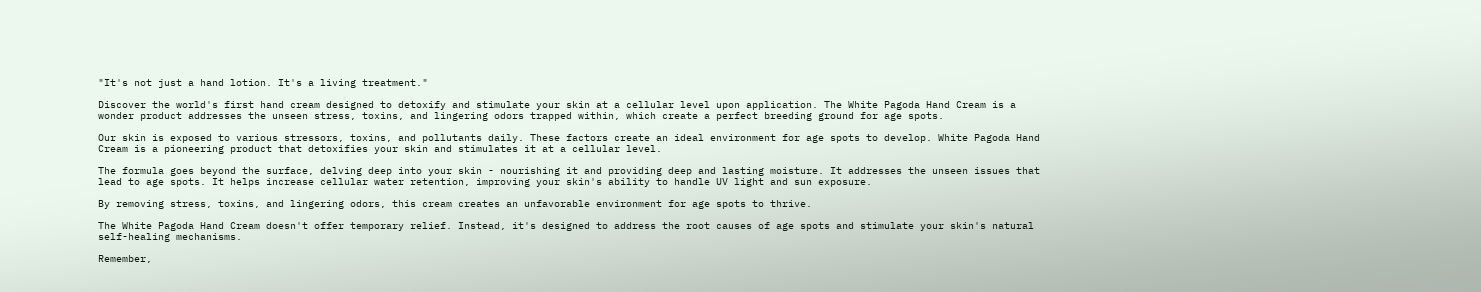"It's not just a hand lotion. It's a living treatment."

Discover the world's first hand cream designed to detoxify and stimulate your skin at a cellular level upon application. The White Pagoda Hand Cream is a wonder product addresses the unseen stress, toxins, and lingering odors trapped within, which create a perfect breeding ground for age spots.

Our skin is exposed to various stressors, toxins, and pollutants daily. These factors create an ideal environment for age spots to develop. White Pagoda Hand Cream is a pioneering product that detoxifies your skin and stimulates it at a cellular level.

The formula goes beyond the surface, delving deep into your skin - nourishing it and providing deep and lasting moisture. It addresses the unseen issues that lead to age spots. It helps increase cellular water retention, improving your skin's ability to handle UV light and sun exposure.

By removing stress, toxins, and lingering odors, this cream creates an unfavorable environment for age spots to thrive.

The White Pagoda Hand Cream doesn't offer temporary relief. Instead, it's designed to address the root causes of age spots and stimulate your skin's natural self-healing mechanisms.

Remember,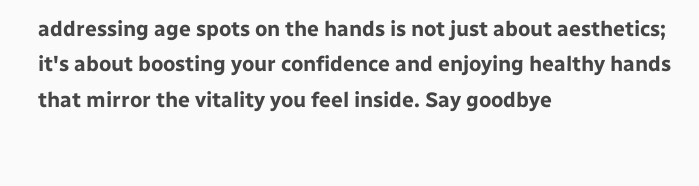addressing age spots on the hands is not just about aesthetics; it's about boosting your confidence and enjoying healthy hands that mirror the vitality you feel inside. Say goodbye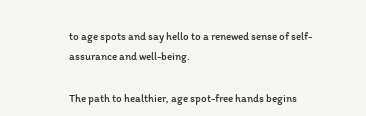to age spots and say hello to a renewed sense of self-assurance and well-being.

The path to healthier, age spot-free hands begins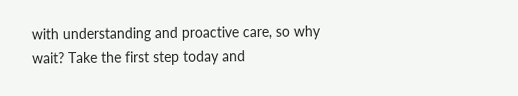with understanding and proactive care, so why wait? Take the first step today and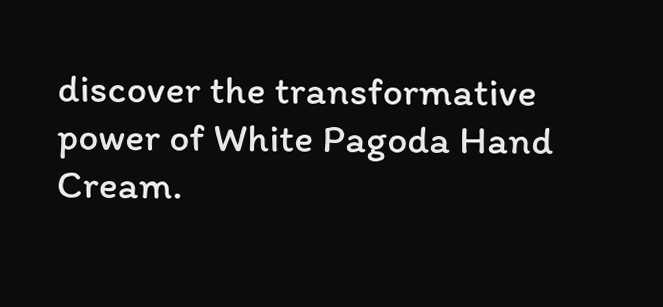discover the transformative power of White Pagoda Hand Cream.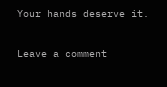Your hands deserve it.

Leave a comment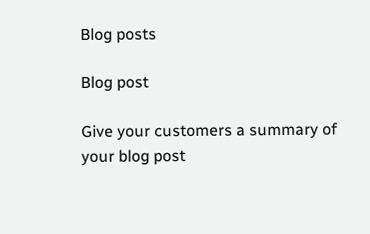Blog posts

Blog post

Give your customers a summary of your blog post